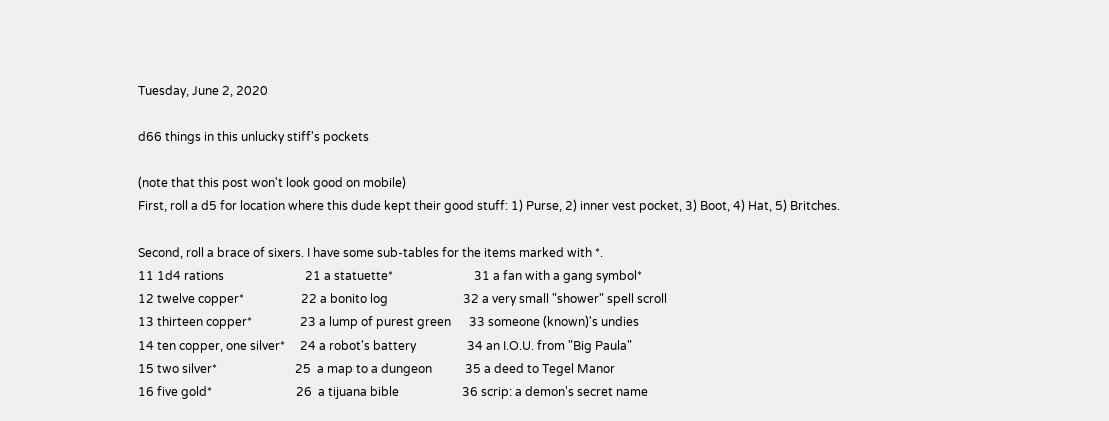Tuesday, June 2, 2020

d66 things in this unlucky stiff's pockets

(note that this post won't look good on mobile)
First, roll a d5 for location where this dude kept their good stuff: 1) Purse, 2) inner vest pocket, 3) Boot, 4) Hat, 5) Britches.

Second, roll a brace of sixers. I have some sub-tables for the items marked with *.
11 1d4 rations                           21 a statuette*                           31 a fan with a gang symbol*
12 twelve copper*                   22 a bonito log                         32 a very small "shower" spell scroll
13 thirteen copper*                23 a lump of purest green      33 someone (known)'s undies
14 ten copper, one silver*     24 a robot's battery                 34 an I.O.U. from "Big Paula"
15 two silver*                          25  a map to a dungeon           35 a deed to Tegel Manor
16 five gold*                            26  a tijuana bible                     36 scrip: a demon's secret name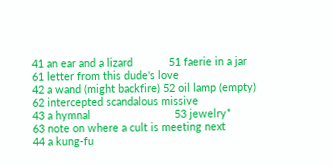41 an ear and a lizard            51 faerie in a jar                  61 letter from this dude's love
42 a wand (might backfire) 52 oil lamp (empty)           62 intercepted scandalous missive
43 a hymnal                            53 jewelry*                          63 note on where a cult is meeting next
44 a kung-fu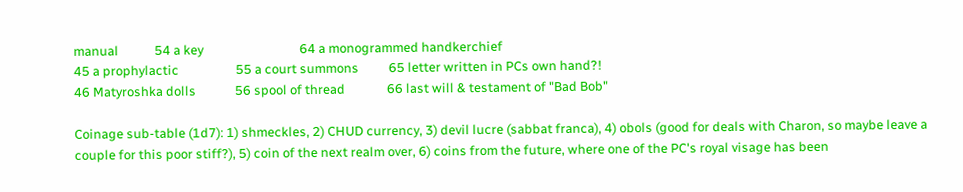manual            54 a key                                64 a monogrammed handkerchief
45 a prophylactic                   55 a court summons          65 letter written in PCs own hand?!
46 Matyroshka dolls             56 spool of thread              66 last will & testament of "Bad Bob"

Coinage sub-table (1d7): 1) shmeckles, 2) CHUD currency, 3) devil lucre (sabbat franca), 4) obols (good for deals with Charon, so maybe leave a couple for this poor stiff?), 5) coin of the next realm over, 6) coins from the future, where one of the PC's royal visage has been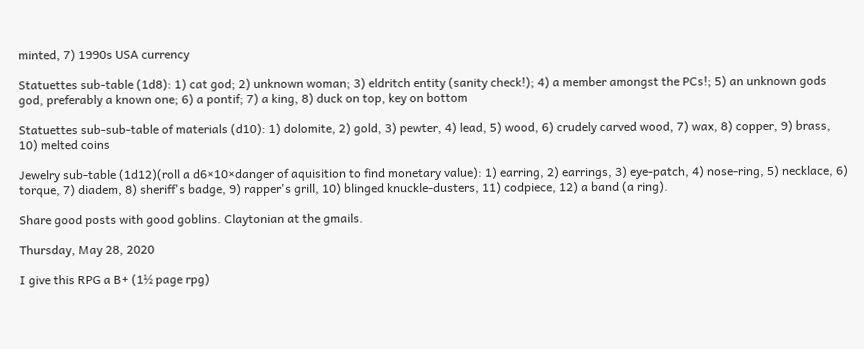minted, 7) 1990s USA currency

Statuettes sub-table (1d8): 1) cat god; 2) unknown woman; 3) eldritch entity (sanity check!); 4) a member amongst the PCs!; 5) an unknown gods god, preferably a known one; 6) a pontif; 7) a king, 8) duck on top, key on bottom

Statuettes sub-sub-table of materials (d10): 1) dolomite, 2) gold, 3) pewter, 4) lead, 5) wood, 6) crudely carved wood, 7) wax, 8) copper, 9) brass, 10) melted coins

Jewelry sub-table (1d12)(roll a d6×10×danger of aquisition to find monetary value): 1) earring, 2) earrings, 3) eye-patch, 4) nose-ring, 5) necklace, 6) torque, 7) diadem, 8) sheriff's badge, 9) rapper's grill, 10) blinged knuckle-dusters, 11) codpiece, 12) a band (a ring).

Share good posts with good goblins. Claytonian at the gmails.

Thursday, May 28, 2020

I give this RPG a B+ (1½ page rpg)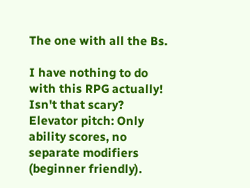The one with all the Bs.

I have nothing to do with this RPG actually!
Isn't that scary?
Elevator pitch: Only ability scores, no separate modifiers (beginner friendly).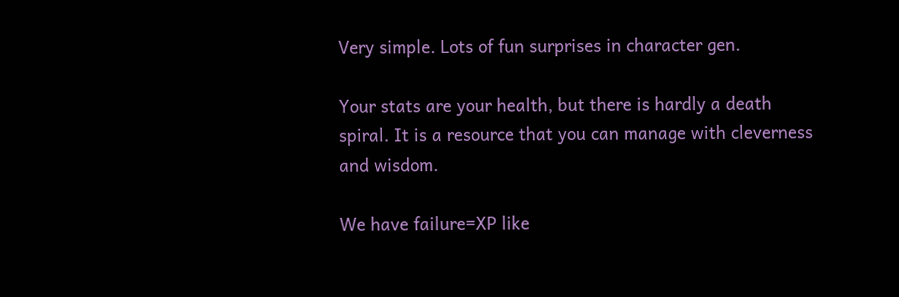Very simple. Lots of fun surprises in character gen.

Your stats are your health, but there is hardly a death spiral. It is a resource that you can manage with cleverness and wisdom.

We have failure=XP like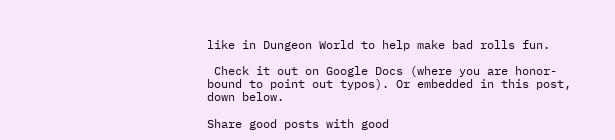like in Dungeon World to help make bad rolls fun.

 Check it out on Google Docs (where you are honor-bound to point out typos). Or embedded in this post, down below.

Share good posts with good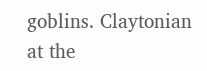goblins. Claytonian at the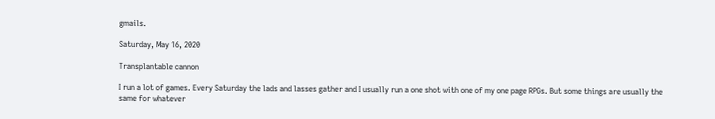gmails.

Saturday, May 16, 2020

Transplantable cannon

I run a lot of games. Every Saturday the lads and lasses gather and I usually run a one shot with one of my one page RPGs. But some things are usually the same for whatever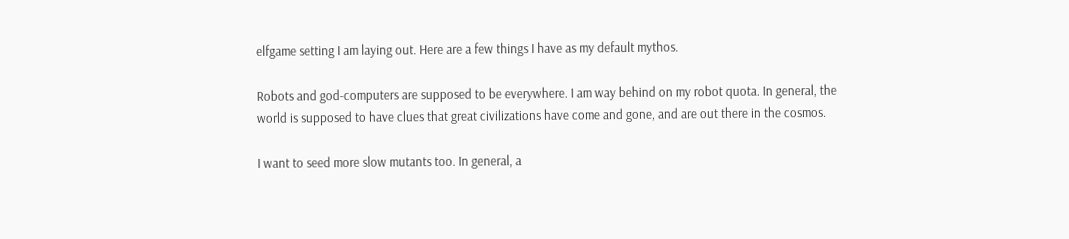elfgame setting I am laying out. Here are a few things I have as my default mythos.

Robots and god-computers are supposed to be everywhere. I am way behind on my robot quota. In general, the world is supposed to have clues that great civilizations have come and gone, and are out there in the cosmos.

I want to seed more slow mutants too. In general, a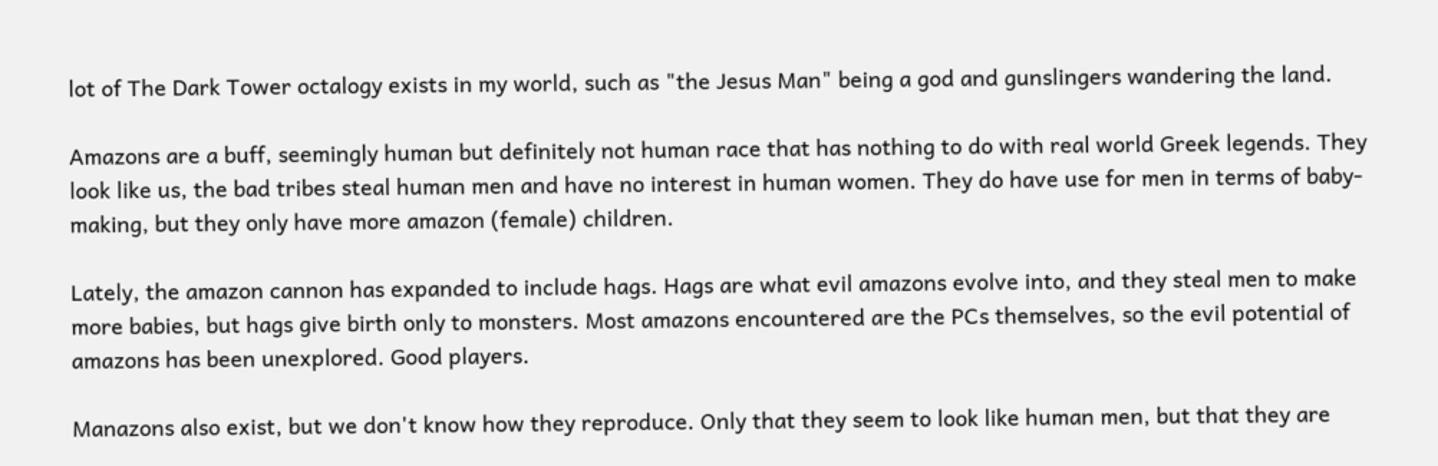lot of The Dark Tower octalogy exists in my world, such as "the Jesus Man" being a god and gunslingers wandering the land.

Amazons are a buff, seemingly human but definitely not human race that has nothing to do with real world Greek legends. They look like us, the bad tribes steal human men and have no interest in human women. They do have use for men in terms of baby-making, but they only have more amazon (female) children.

Lately, the amazon cannon has expanded to include hags. Hags are what evil amazons evolve into, and they steal men to make more babies, but hags give birth only to monsters. Most amazons encountered are the PCs themselves, so the evil potential of amazons has been unexplored. Good players.

Manazons also exist, but we don't know how they reproduce. Only that they seem to look like human men, but that they are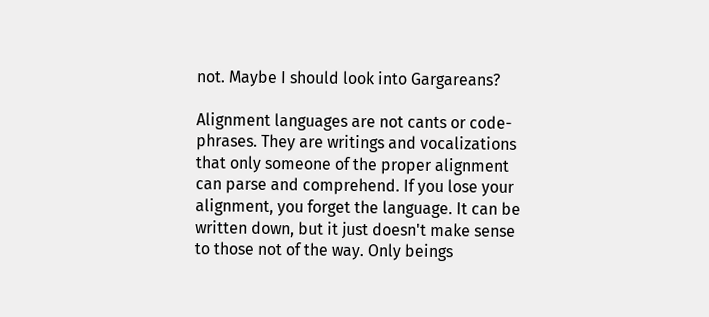not. Maybe I should look into Gargareans?

Alignment languages are not cants or code-phrases. They are writings and vocalizations that only someone of the proper alignment can parse and comprehend. If you lose your alignment, you forget the language. It can be written down, but it just doesn't make sense to those not of the way. Only beings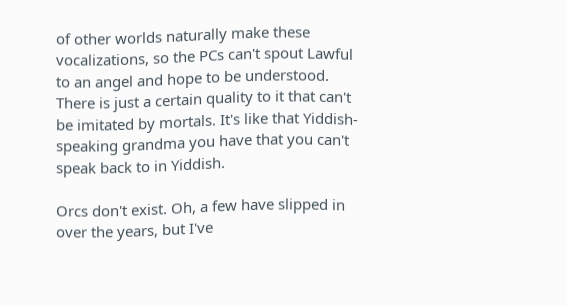of other worlds naturally make these vocalizations, so the PCs can't spout Lawful to an angel and hope to be understood. There is just a certain quality to it that can't be imitated by mortals. It's like that Yiddish-speaking grandma you have that you can't speak back to in Yiddish.

Orcs don't exist. Oh, a few have slipped in over the years, but I've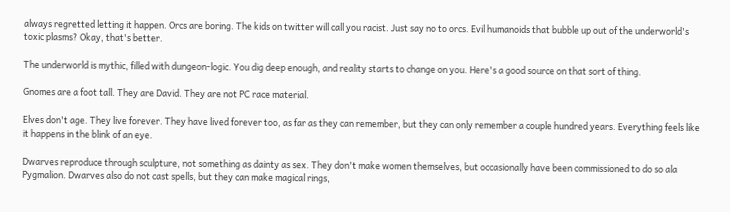always regretted letting it happen. Orcs are boring. The kids on twitter will call you racist. Just say no to orcs. Evil humanoids that bubble up out of the underworld's toxic plasms? Okay, that's better.

The underworld is mythic, filled with dungeon-logic. You dig deep enough, and reality starts to change on you. Here's a good source on that sort of thing.

Gnomes are a foot tall. They are David. They are not PC race material.

Elves don't age. They live forever. They have lived forever too, as far as they can remember, but they can only remember a couple hundred years. Everything feels like it happens in the blink of an eye.

Dwarves reproduce through sculpture, not something as dainty as sex. They don't make women themselves, but occasionally have been commissioned to do so ala Pygmalion. Dwarves also do not cast spells, but they can make magical rings,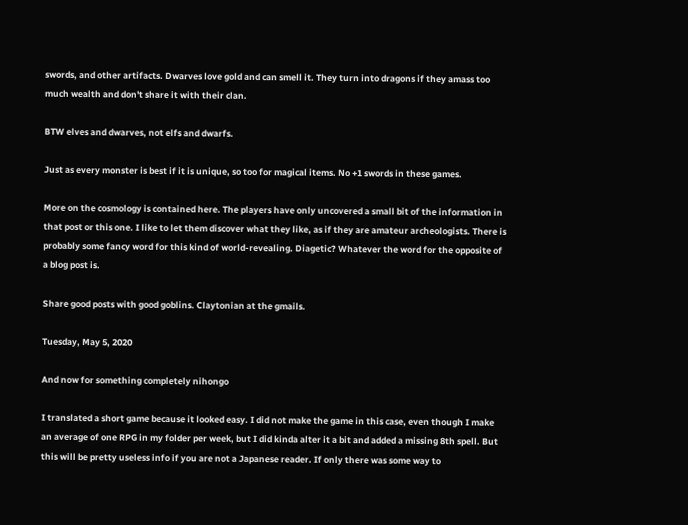swords, and other artifacts. Dwarves love gold and can smell it. They turn into dragons if they amass too much wealth and don't share it with their clan.

BTW elves and dwarves, not elfs and dwarfs.

Just as every monster is best if it is unique, so too for magical items. No +1 swords in these games.

More on the cosmology is contained here. The players have only uncovered a small bit of the information in that post or this one. I like to let them discover what they like, as if they are amateur archeologists. There is probably some fancy word for this kind of world-revealing. Diagetic? Whatever the word for the opposite of a blog post is.

Share good posts with good goblins. Claytonian at the gmails.

Tuesday, May 5, 2020

And now for something completely nihongo

I translated a short game because it looked easy. I did not make the game in this case, even though I make an average of one RPG in my folder per week, but I did kinda alter it a bit and added a missing 8th spell. But this will be pretty useless info if you are not a Japanese reader. If only there was some way to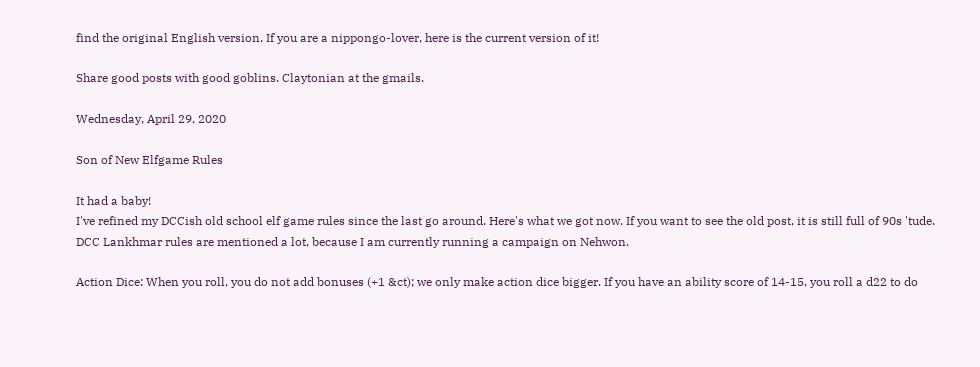find the original English version. If you are a nippongo-lover, here is the current version of it!

Share good posts with good goblins. Claytonian at the gmails.

Wednesday, April 29, 2020

Son of New Elfgame Rules

It had a baby!
I've refined my DCCish old school elf game rules since the last go around. Here's what we got now. If you want to see the old post, it is still full of 90s 'tude. DCC Lankhmar rules are mentioned a lot, because I am currently running a campaign on Nehwon.

Action Dice: When you roll, you do not add bonuses (+1 &ct); we only make action dice bigger. If you have an ability score of 14-15, you roll a d22 to do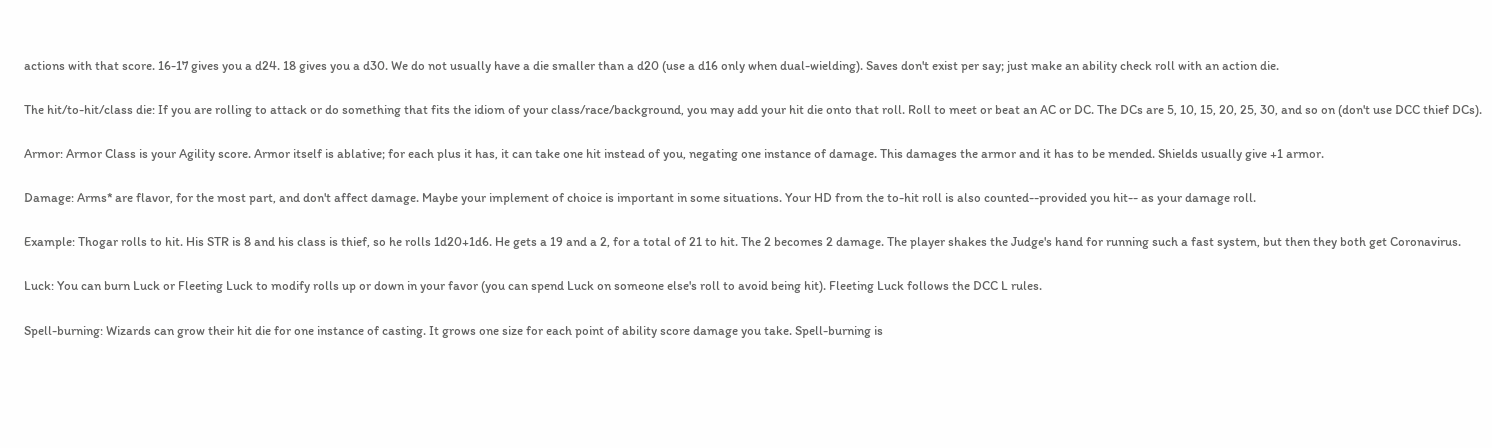actions with that score. 16-17 gives you a d24. 18 gives you a d30. We do not usually have a die smaller than a d20 (use a d16 only when dual-wielding). Saves don't exist per say; just make an ability check roll with an action die.

The hit/to-hit/class die: If you are rolling to attack or do something that fits the idiom of your class/race/background, you may add your hit die onto that roll. Roll to meet or beat an AC or DC. The DCs are 5, 10, 15, 20, 25, 30, and so on (don't use DCC thief DCs).

Armor: Armor Class is your Agility score. Armor itself is ablative; for each plus it has, it can take one hit instead of you, negating one instance of damage. This damages the armor and it has to be mended. Shields usually give +1 armor.

Damage: Arms* are flavor, for the most part, and don't affect damage. Maybe your implement of choice is important in some situations. Your HD from the to-hit roll is also counted--provided you hit-- as your damage roll.

Example: Thogar rolls to hit. His STR is 8 and his class is thief, so he rolls 1d20+1d6. He gets a 19 and a 2, for a total of 21 to hit. The 2 becomes 2 damage. The player shakes the Judge's hand for running such a fast system, but then they both get Coronavirus.

Luck: You can burn Luck or Fleeting Luck to modify rolls up or down in your favor (you can spend Luck on someone else's roll to avoid being hit). Fleeting Luck follows the DCC L rules.

Spell-burning: Wizards can grow their hit die for one instance of casting. It grows one size for each point of ability score damage you take. Spell-burning is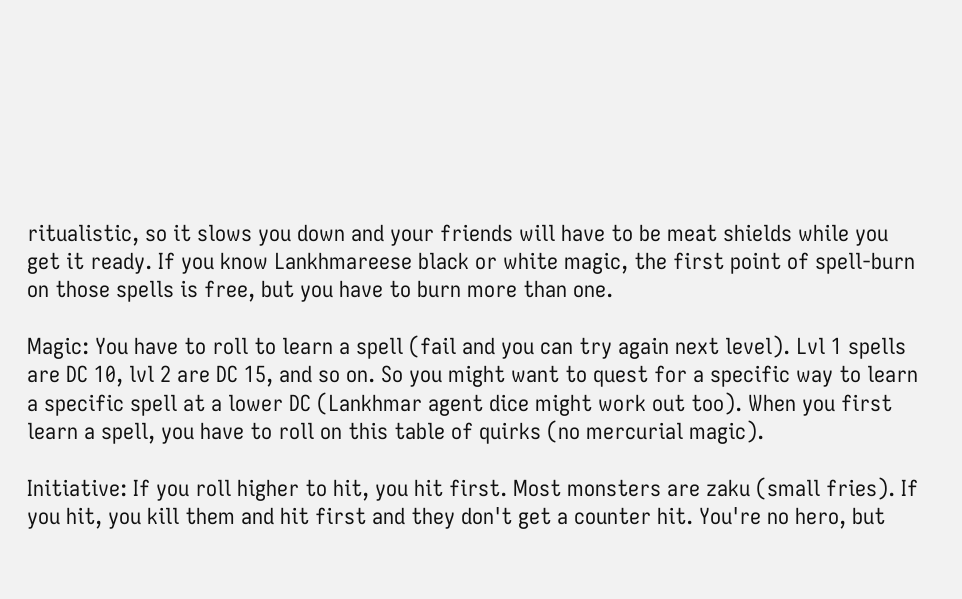ritualistic, so it slows you down and your friends will have to be meat shields while you get it ready. If you know Lankhmareese black or white magic, the first point of spell-burn on those spells is free, but you have to burn more than one.

Magic: You have to roll to learn a spell (fail and you can try again next level). Lvl 1 spells are DC 10, lvl 2 are DC 15, and so on. So you might want to quest for a specific way to learn a specific spell at a lower DC (Lankhmar agent dice might work out too). When you first learn a spell, you have to roll on this table of quirks (no mercurial magic).

Initiative: If you roll higher to hit, you hit first. Most monsters are zaku (small fries). If you hit, you kill them and hit first and they don't get a counter hit. You're no hero, but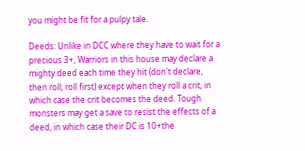you might be fit for a pulpy tale.

Deeds: Unlike in DCC where they have to wait for a precious 3+, Warriors in this house may declare a mighty deed each time they hit (don't declare, then roll; roll first) except when they roll a crit, in which case the crit becomes the deed. Tough monsters may get a save to resist the effects of a deed, in which case their DC is 10+the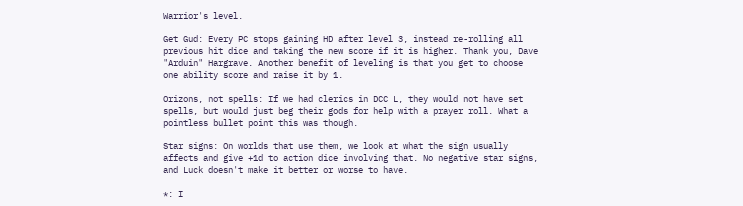Warrior's level.

Get Gud: Every PC stops gaining HD after level 3, instead re-rolling all previous hit dice and taking the new score if it is higher. Thank you, Dave "Arduin" Hargrave. Another benefit of leveling is that you get to choose one ability score and raise it by 1.

Orizons, not spells: If we had clerics in DCC L, they would not have set spells, but would just beg their gods for help with a prayer roll. What a pointless bullet point this was though.

Star signs: On worlds that use them, we look at what the sign usually affects and give +1d to action dice involving that. No negative star signs, and Luck doesn't make it better or worse to have.

*: I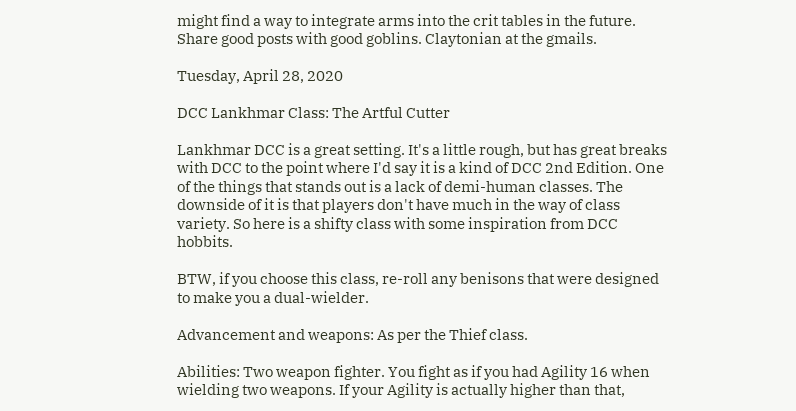might find a way to integrate arms into the crit tables in the future.
Share good posts with good goblins. Claytonian at the gmails.

Tuesday, April 28, 2020

DCC Lankhmar Class: The Artful Cutter

Lankhmar DCC is a great setting. It's a little rough, but has great breaks with DCC to the point where I'd say it is a kind of DCC 2nd Edition. One of the things that stands out is a lack of demi-human classes. The downside of it is that players don't have much in the way of class variety. So here is a shifty class with some inspiration from DCC hobbits.

BTW, if you choose this class, re-roll any benisons that were designed to make you a dual-wielder.

Advancement and weapons: As per the Thief class.

Abilities: Two weapon fighter. You fight as if you had Agility 16 when wielding two weapons. If your Agility is actually higher than that,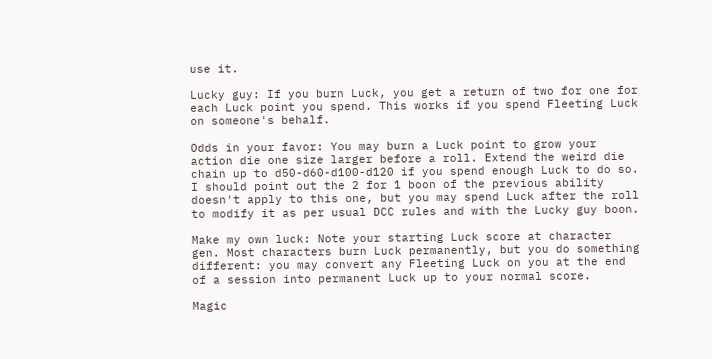use it.

Lucky guy: If you burn Luck, you get a return of two for one for each Luck point you spend. This works if you spend Fleeting Luck on someone's behalf.

Odds in your favor: You may burn a Luck point to grow your action die one size larger before a roll. Extend the weird die chain up to d50-d60-d100-d120 if you spend enough Luck to do so. I should point out the 2 for 1 boon of the previous ability doesn't apply to this one, but you may spend Luck after the roll to modify it as per usual DCC rules and with the Lucky guy boon.

Make my own luck: Note your starting Luck score at character gen. Most characters burn Luck permanently, but you do something different: you may convert any Fleeting Luck on you at the end of a session into permanent Luck up to your normal score.

Magic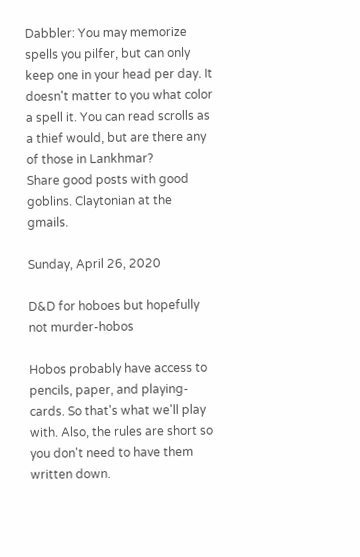Dabbler: You may memorize spells you pilfer, but can only keep one in your head per day. It doesn't matter to you what color a spell it. You can read scrolls as a thief would, but are there any of those in Lankhmar?
Share good posts with good goblins. Claytonian at the gmails.

Sunday, April 26, 2020

D&D for hoboes but hopefully not murder-hobos

Hobos probably have access to pencils, paper, and playing-cards. So that's what we'll play with. Also, the rules are short so you don't need to have them written down.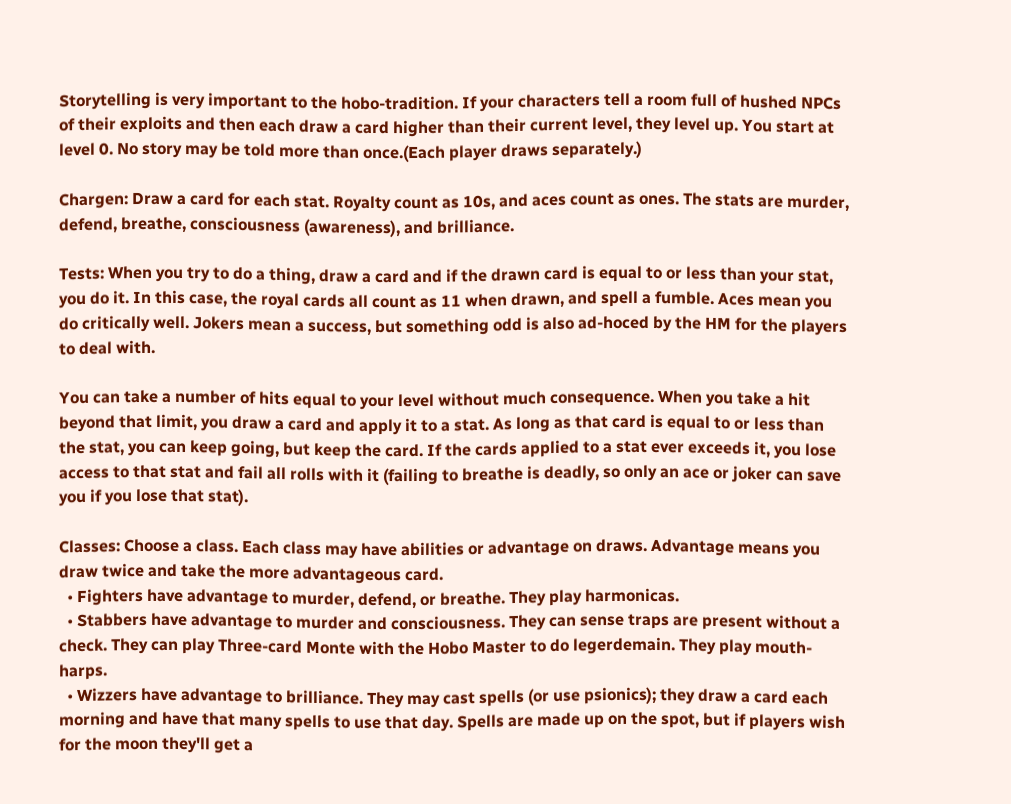Storytelling is very important to the hobo-tradition. If your characters tell a room full of hushed NPCs of their exploits and then each draw a card higher than their current level, they level up. You start at level 0. No story may be told more than once.(Each player draws separately.)

Chargen: Draw a card for each stat. Royalty count as 10s, and aces count as ones. The stats are murder, defend, breathe, consciousness (awareness), and brilliance.

Tests: When you try to do a thing, draw a card and if the drawn card is equal to or less than your stat, you do it. In this case, the royal cards all count as 11 when drawn, and spell a fumble. Aces mean you do critically well. Jokers mean a success, but something odd is also ad-hoced by the HM for the players to deal with.

You can take a number of hits equal to your level without much consequence. When you take a hit beyond that limit, you draw a card and apply it to a stat. As long as that card is equal to or less than the stat, you can keep going, but keep the card. If the cards applied to a stat ever exceeds it, you lose access to that stat and fail all rolls with it (failing to breathe is deadly, so only an ace or joker can save you if you lose that stat).

Classes: Choose a class. Each class may have abilities or advantage on draws. Advantage means you draw twice and take the more advantageous card.
  • Fighters have advantage to murder, defend, or breathe. They play harmonicas.
  • Stabbers have advantage to murder and consciousness. They can sense traps are present without a check. They can play Three-card Monte with the Hobo Master to do legerdemain. They play mouth-harps.
  • Wizzers have advantage to brilliance. They may cast spells (or use psionics); they draw a card each morning and have that many spells to use that day. Spells are made up on the spot, but if players wish for the moon they'll get a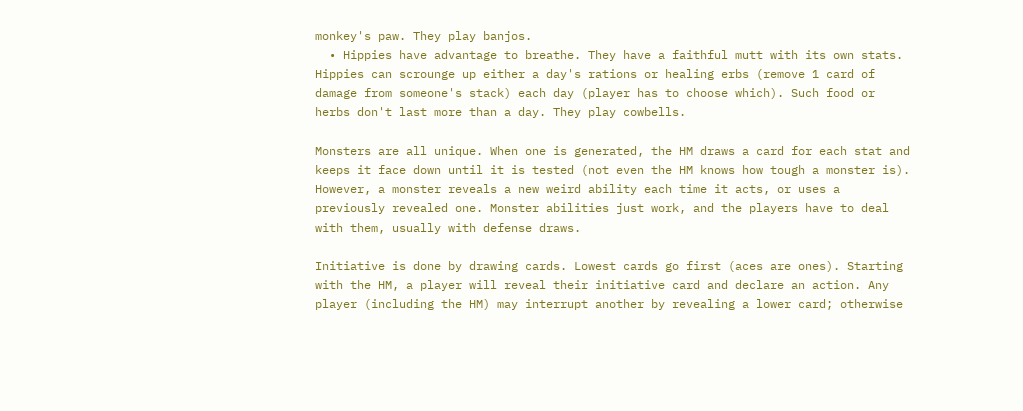monkey's paw. They play banjos.
  • Hippies have advantage to breathe. They have a faithful mutt with its own stats. Hippies can scrounge up either a day's rations or healing erbs (remove 1 card of damage from someone's stack) each day (player has to choose which). Such food or herbs don't last more than a day. They play cowbells.

Monsters are all unique. When one is generated, the HM draws a card for each stat and keeps it face down until it is tested (not even the HM knows how tough a monster is). However, a monster reveals a new weird ability each time it acts, or uses a previously revealed one. Monster abilities just work, and the players have to deal with them, usually with defense draws.

Initiative is done by drawing cards. Lowest cards go first (aces are ones). Starting with the HM, a player will reveal their initiative card and declare an action. Any player (including the HM) may interrupt another by revealing a lower card; otherwise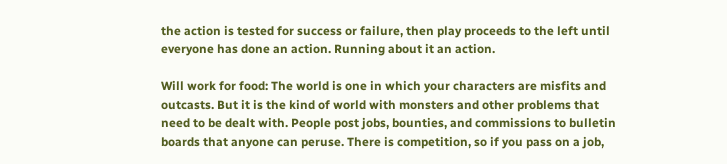the action is tested for success or failure, then play proceeds to the left until everyone has done an action. Running about it an action.

Will work for food: The world is one in which your characters are misfits and outcasts. But it is the kind of world with monsters and other problems that need to be dealt with. People post jobs, bounties, and commissions to bulletin boards that anyone can peruse. There is competition, so if you pass on a job,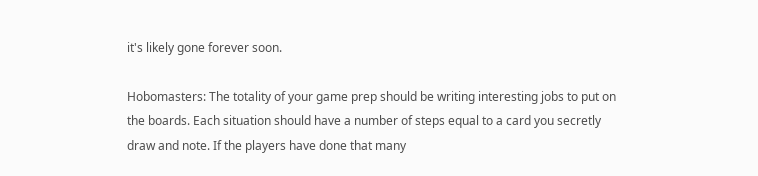it's likely gone forever soon.

Hobomasters: The totality of your game prep should be writing interesting jobs to put on the boards. Each situation should have a number of steps equal to a card you secretly draw and note. If the players have done that many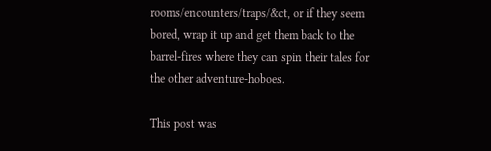rooms/encounters/traps/&ct, or if they seem bored, wrap it up and get them back to the barrel-fires where they can spin their tales for the other adventure-hoboes.

This post was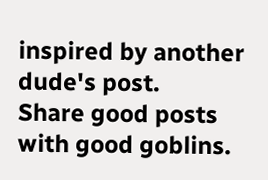inspired by another dude's post.
Share good posts with good goblins.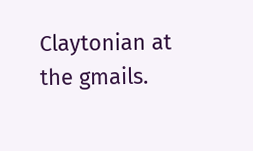Claytonian at the gmails.